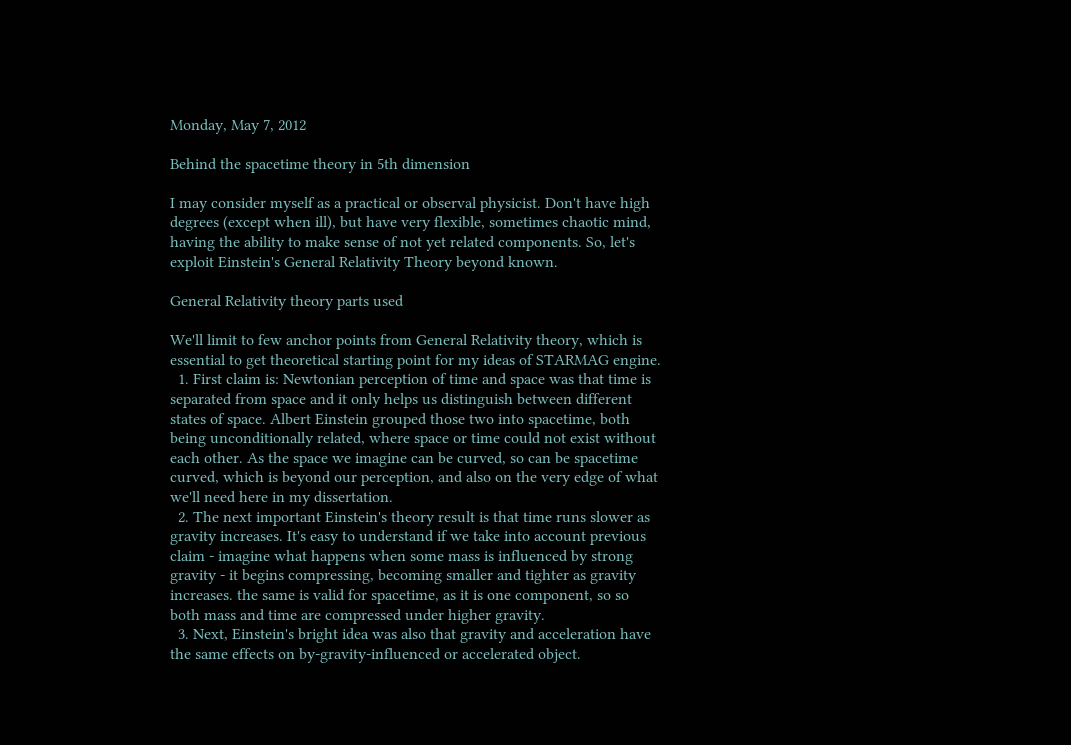Monday, May 7, 2012

Behind the spacetime theory in 5th dimension

I may consider myself as a practical or observal physicist. Don't have high degrees (except when ill), but have very flexible, sometimes chaotic mind, having the ability to make sense of not yet related components. So, let's exploit Einstein's General Relativity Theory beyond known.

General Relativity theory parts used

We'll limit to few anchor points from General Relativity theory, which is essential to get theoretical starting point for my ideas of STARMAG engine.
  1. First claim is: Newtonian perception of time and space was that time is separated from space and it only helps us distinguish between different states of space. Albert Einstein grouped those two into spacetime, both being unconditionally related, where space or time could not exist without each other. As the space we imagine can be curved, so can be spacetime curved, which is beyond our perception, and also on the very edge of what we'll need here in my dissertation.
  2. The next important Einstein's theory result is that time runs slower as gravity increases. It's easy to understand if we take into account previous claim - imagine what happens when some mass is influenced by strong gravity - it begins compressing, becoming smaller and tighter as gravity increases. the same is valid for spacetime, as it is one component, so so both mass and time are compressed under higher gravity.
  3. Next, Einstein's bright idea was also that gravity and acceleration have the same effects on by-gravity-influenced or accelerated object.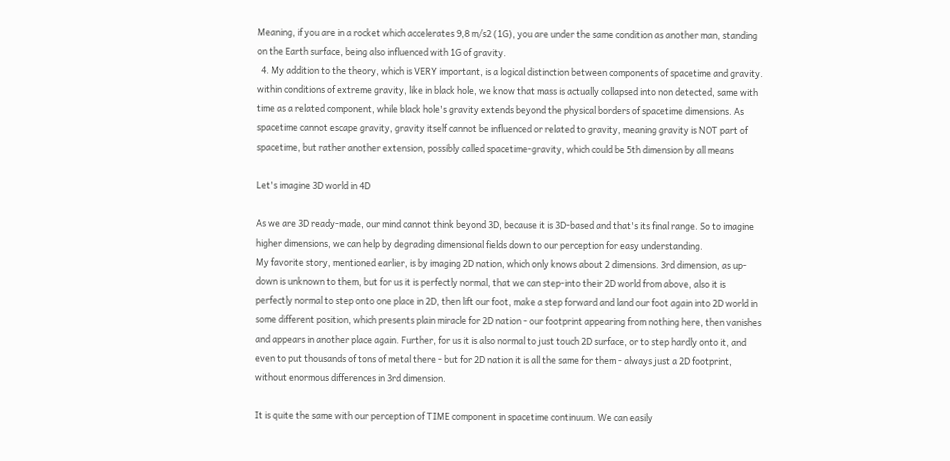Meaning, if you are in a rocket which accelerates 9,8 m/s2 (1G), you are under the same condition as another man, standing on the Earth surface, being also influenced with 1G of gravity.
  4. My addition to the theory, which is VERY important, is a logical distinction between components of spacetime and gravity. within conditions of extreme gravity, like in black hole, we know that mass is actually collapsed into non detected, same with time as a related component, while black hole's gravity extends beyond the physical borders of spacetime dimensions. As spacetime cannot escape gravity, gravity itself cannot be influenced or related to gravity, meaning gravity is NOT part of spacetime, but rather another extension, possibly called spacetime-gravity, which could be 5th dimension by all means

Let's imagine 3D world in 4D

As we are 3D ready-made, our mind cannot think beyond 3D, because it is 3D-based and that's its final range. So to imagine higher dimensions, we can help by degrading dimensional fields down to our perception for easy understanding.
My favorite story, mentioned earlier, is by imaging 2D nation, which only knows about 2 dimensions. 3rd dimension, as up-down is unknown to them, but for us it is perfectly normal, that we can step-into their 2D world from above, also it is perfectly normal to step onto one place in 2D, then lift our foot, make a step forward and land our foot again into 2D world in some different position, which presents plain miracle for 2D nation - our footprint appearing from nothing here, then vanishes and appears in another place again. Further, for us it is also normal to just touch 2D surface, or to step hardly onto it, and even to put thousands of tons of metal there - but for 2D nation it is all the same for them - always just a 2D footprint, without enormous differences in 3rd dimension.

It is quite the same with our perception of TIME component in spacetime continuum. We can easily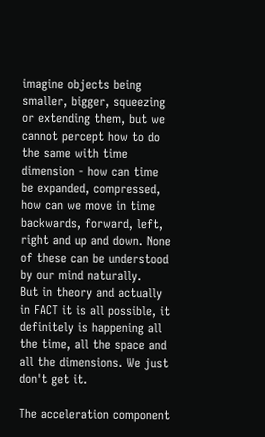imagine objects being smaller, bigger, squeezing or extending them, but we cannot percept how to do the same with time dimension - how can time be expanded, compressed, how can we move in time backwards, forward, left, right and up and down. None of these can be understood by our mind naturally.
But in theory and actually in FACT it is all possible, it definitely is happening all the time, all the space and all the dimensions. We just don't get it.

The acceleration component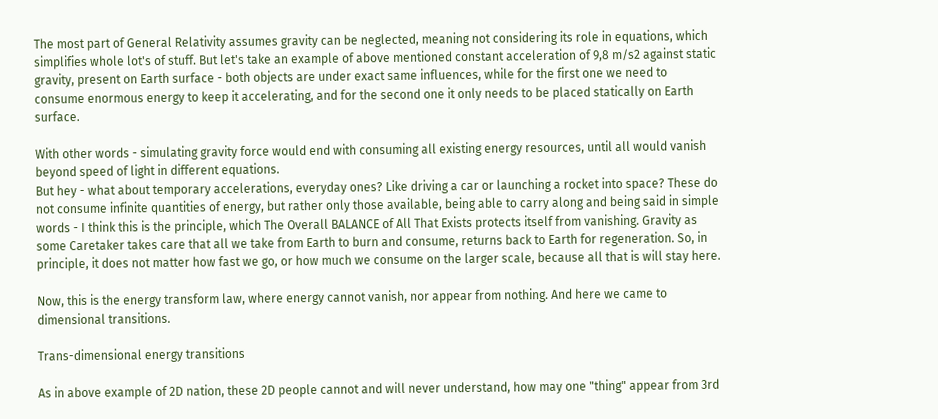The most part of General Relativity assumes gravity can be neglected, meaning not considering its role in equations, which simplifies whole lot's of stuff. But let's take an example of above mentioned constant acceleration of 9,8 m/s2 against static gravity, present on Earth surface - both objects are under exact same influences, while for the first one we need to consume enormous energy to keep it accelerating, and for the second one it only needs to be placed statically on Earth surface.

With other words - simulating gravity force would end with consuming all existing energy resources, until all would vanish beyond speed of light in different equations.
But hey - what about temporary accelerations, everyday ones? Like driving a car or launching a rocket into space? These do not consume infinite quantities of energy, but rather only those available, being able to carry along and being said in simple words - I think this is the principle, which The Overall BALANCE of All That Exists protects itself from vanishing. Gravity as some Caretaker takes care that all we take from Earth to burn and consume, returns back to Earth for regeneration. So, in principle, it does not matter how fast we go, or how much we consume on the larger scale, because all that is will stay here.

Now, this is the energy transform law, where energy cannot vanish, nor appear from nothing. And here we came to dimensional transitions.

Trans-dimensional energy transitions

As in above example of 2D nation, these 2D people cannot and will never understand, how may one "thing" appear from 3rd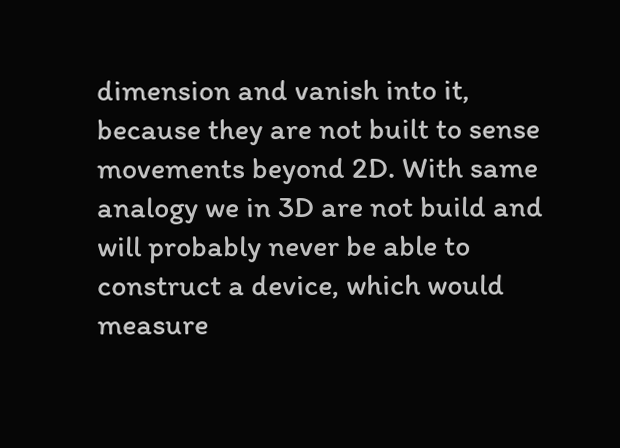dimension and vanish into it, because they are not built to sense movements beyond 2D. With same analogy we in 3D are not build and will probably never be able to construct a device, which would measure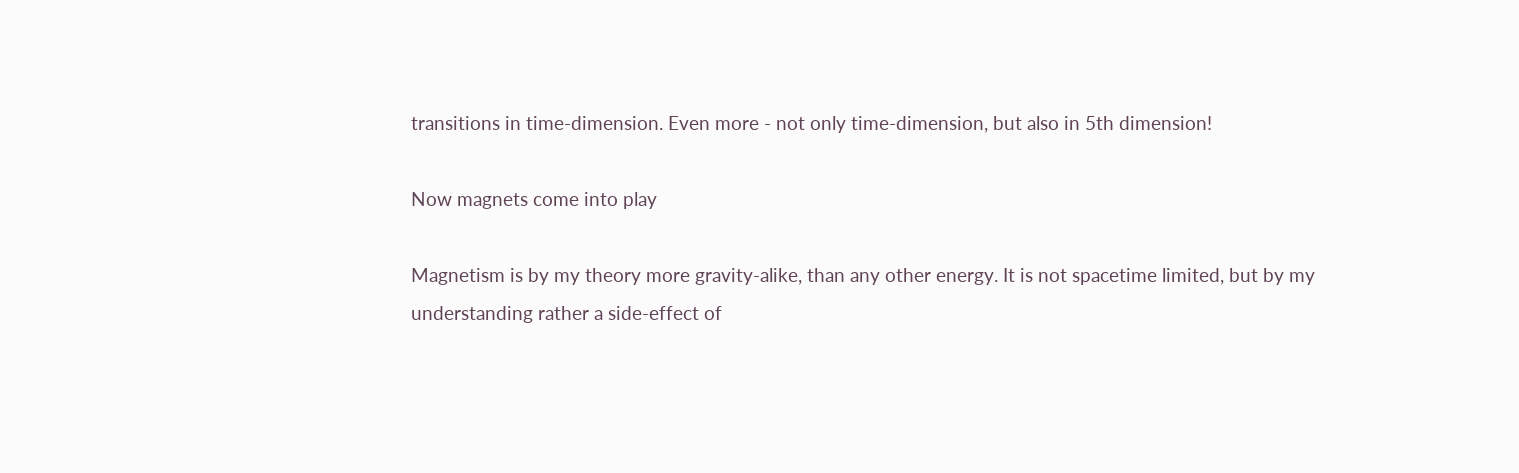transitions in time-dimension. Even more - not only time-dimension, but also in 5th dimension!

Now magnets come into play

Magnetism is by my theory more gravity-alike, than any other energy. It is not spacetime limited, but by my understanding rather a side-effect of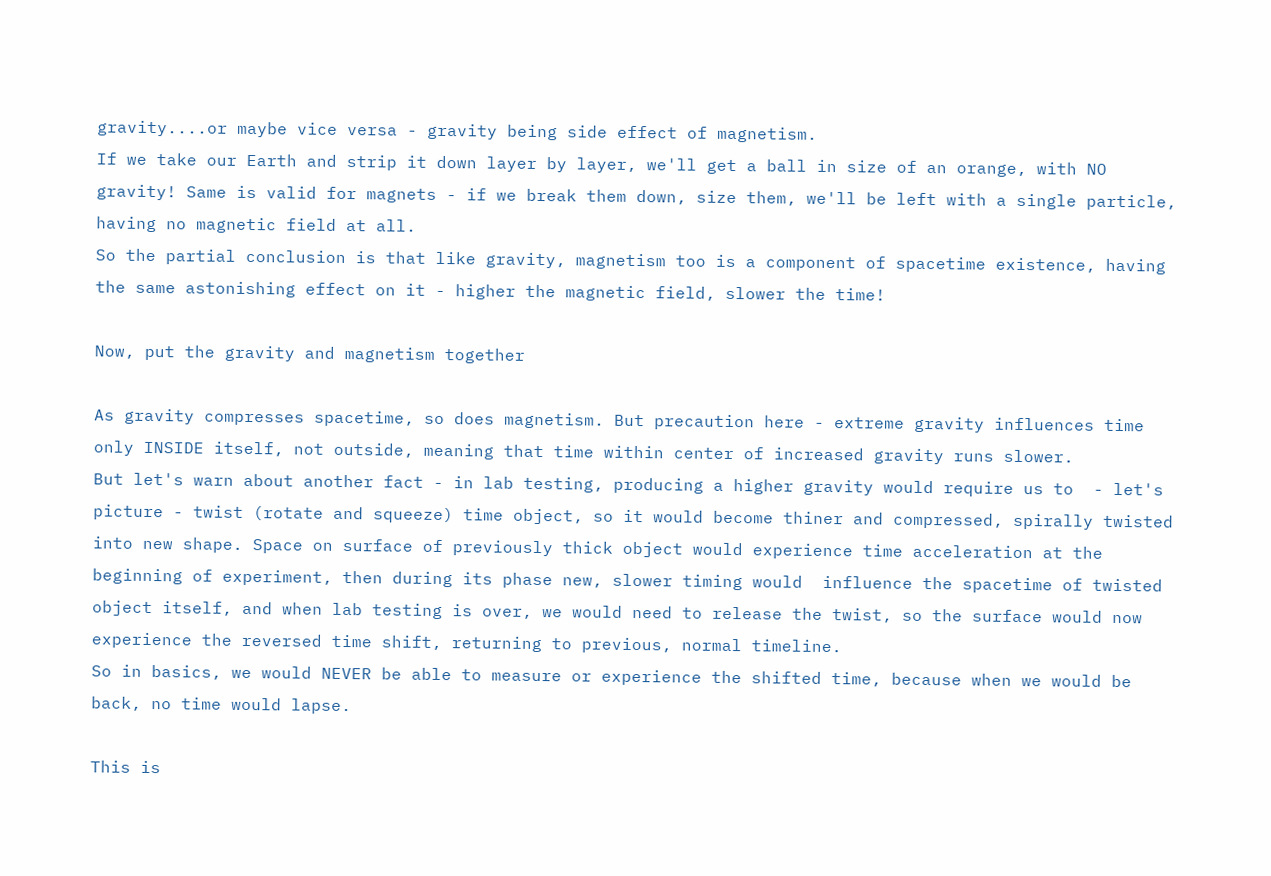gravity....or maybe vice versa - gravity being side effect of magnetism.
If we take our Earth and strip it down layer by layer, we'll get a ball in size of an orange, with NO gravity! Same is valid for magnets - if we break them down, size them, we'll be left with a single particle, having no magnetic field at all.
So the partial conclusion is that like gravity, magnetism too is a component of spacetime existence, having the same astonishing effect on it - higher the magnetic field, slower the time!

Now, put the gravity and magnetism together

As gravity compresses spacetime, so does magnetism. But precaution here - extreme gravity influences time only INSIDE itself, not outside, meaning that time within center of increased gravity runs slower.
But let's warn about another fact - in lab testing, producing a higher gravity would require us to  - let's picture - twist (rotate and squeeze) time object, so it would become thiner and compressed, spirally twisted into new shape. Space on surface of previously thick object would experience time acceleration at the beginning of experiment, then during its phase new, slower timing would  influence the spacetime of twisted object itself, and when lab testing is over, we would need to release the twist, so the surface would now experience the reversed time shift, returning to previous, normal timeline.
So in basics, we would NEVER be able to measure or experience the shifted time, because when we would be back, no time would lapse.

This is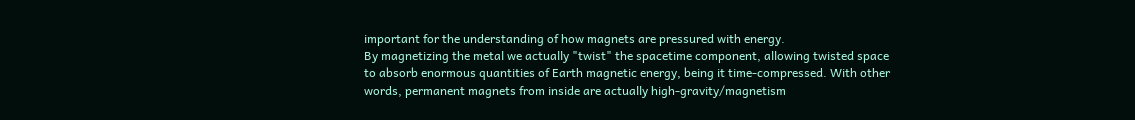important for the understanding of how magnets are pressured with energy.
By magnetizing the metal we actually "twist" the spacetime component, allowing twisted space to absorb enormous quantities of Earth magnetic energy, being it time-compressed. With other words, permanent magnets from inside are actually high-gravity/magnetism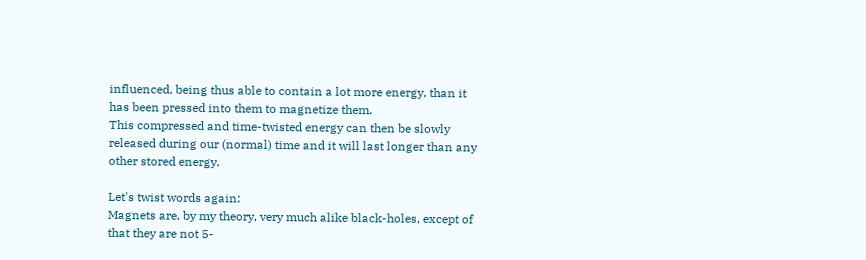influenced, being thus able to contain a lot more energy, than it has been pressed into them to magnetize them.
This compressed and time-twisted energy can then be slowly released during our (normal) time and it will last longer than any other stored energy.

Let's twist words again:
Magnets are, by my theory, very much alike black-holes, except of that they are not 5-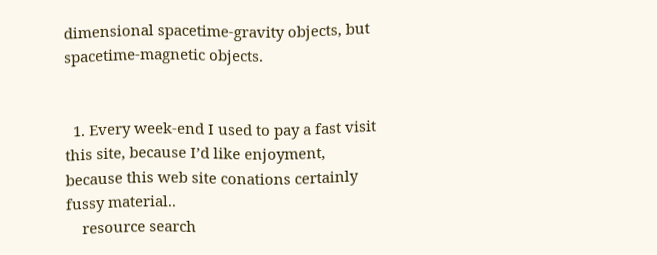dimensional spacetime-gravity objects, but spacetime-magnetic objects.


  1. Every week-end I used to pay a fast visit this site, because I’d like enjoyment, because this web site conations certainly fussy material..
    resource search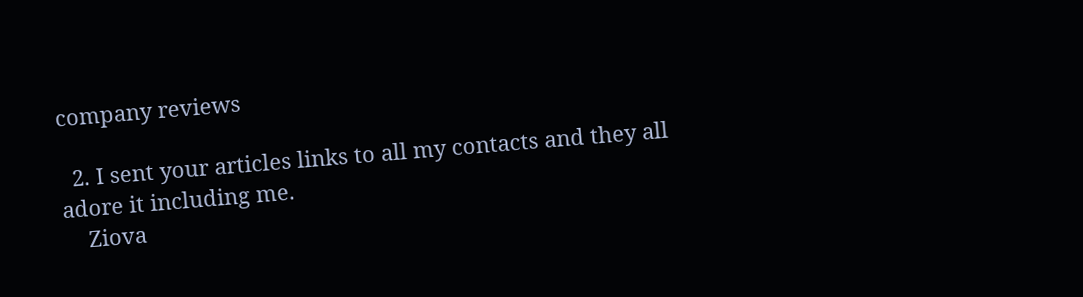company reviews

  2. I sent your articles links to all my contacts and they all adore it including me.
    Ziova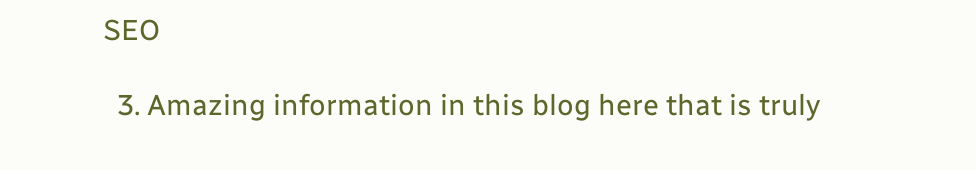SEO

  3. Amazing information in this blog here that is truly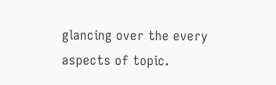glancing over the every aspects of topic.